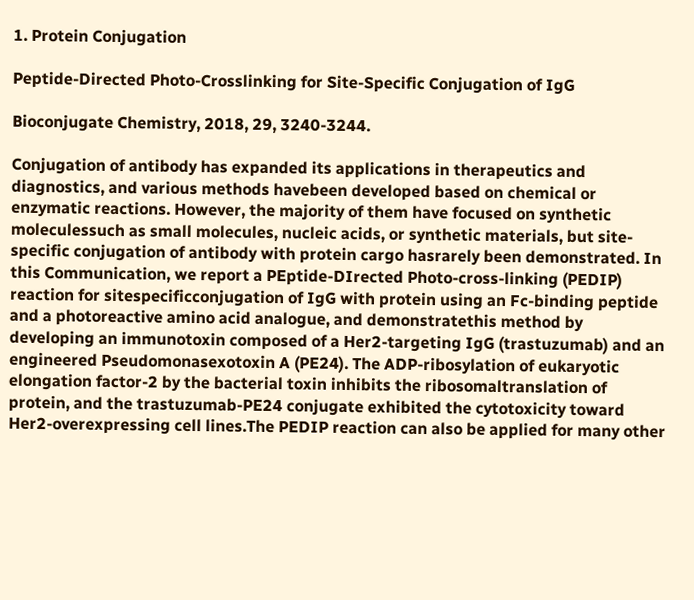1. Protein Conjugation

Peptide-Directed Photo-Crosslinking for Site-Specific Conjugation of IgG

Bioconjugate Chemistry, 2018, 29, 3240-3244.

Conjugation of antibody has expanded its applications in therapeutics and diagnostics, and various methods havebeen developed based on chemical or enzymatic reactions. However, the majority of them have focused on synthetic moleculessuch as small molecules, nucleic acids, or synthetic materials, but site-specific conjugation of antibody with protein cargo hasrarely been demonstrated. In this Communication, we report a PEptide-DIrected Photo-cross-linking (PEDIP) reaction for sitespecificconjugation of IgG with protein using an Fc-binding peptide and a photoreactive amino acid analogue, and demonstratethis method by developing an immunotoxin composed of a Her2-targeting IgG (trastuzumab) and an engineered Pseudomonasexotoxin A (PE24). The ADP-ribosylation of eukaryotic elongation factor-2 by the bacterial toxin inhibits the ribosomaltranslation of protein, and the trastuzumab-PE24 conjugate exhibited the cytotoxicity toward Her2-overexpressing cell lines.The PEDIP reaction can also be applied for many other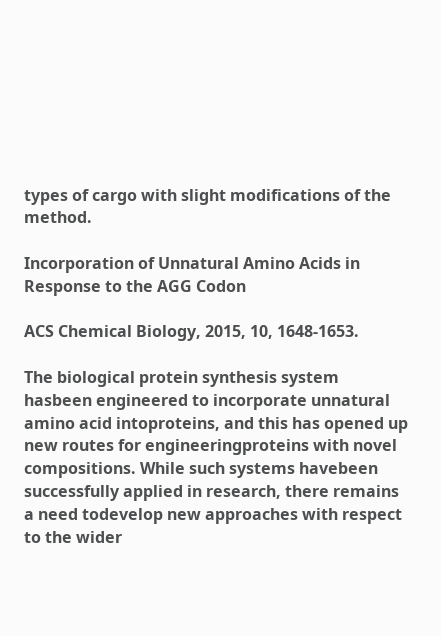types of cargo with slight modifications of the method.

Incorporation of Unnatural Amino Acids in Response to the AGG Codon

ACS Chemical Biology, 2015, 10, 1648-1653.

The biological protein synthesis system hasbeen engineered to incorporate unnatural amino acid intoproteins, and this has opened up new routes for engineeringproteins with novel compositions. While such systems havebeen successfully applied in research, there remains a need todevelop new approaches with respect to the wider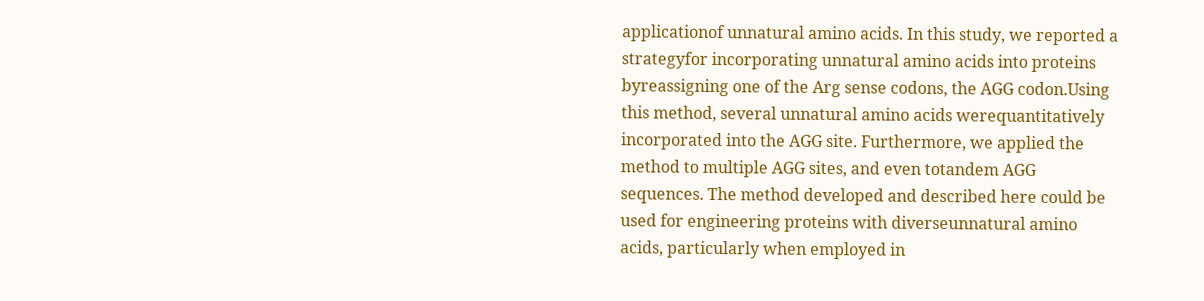applicationof unnatural amino acids. In this study, we reported a strategyfor incorporating unnatural amino acids into proteins byreassigning one of the Arg sense codons, the AGG codon.Using this method, several unnatural amino acids werequantitatively incorporated into the AGG site. Furthermore, we applied the method to multiple AGG sites, and even totandem AGG sequences. The method developed and described here could be used for engineering proteins with diverseunnatural amino acids, particularly when employed in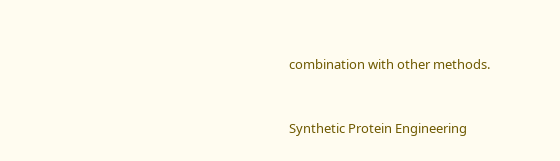combination with other methods.


Synthetic Protein Engineering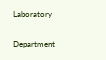Laboratory

Department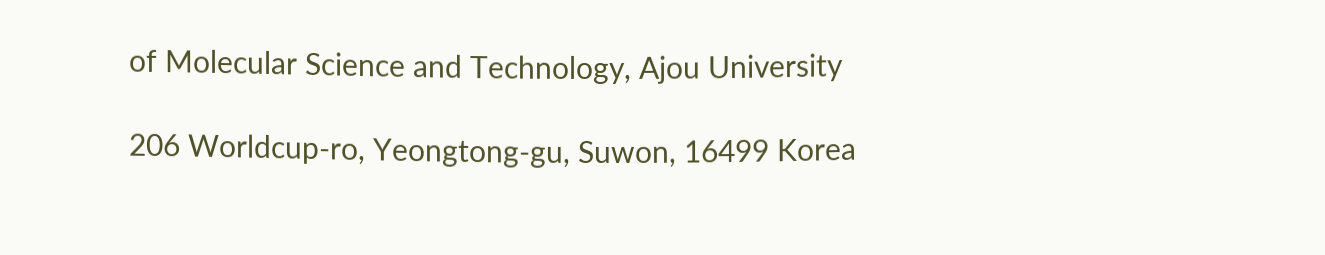of Molecular Science and Technology, Ajou University

206 Worldcup-ro, Yeongtong-gu, Suwon, 16499 Korea